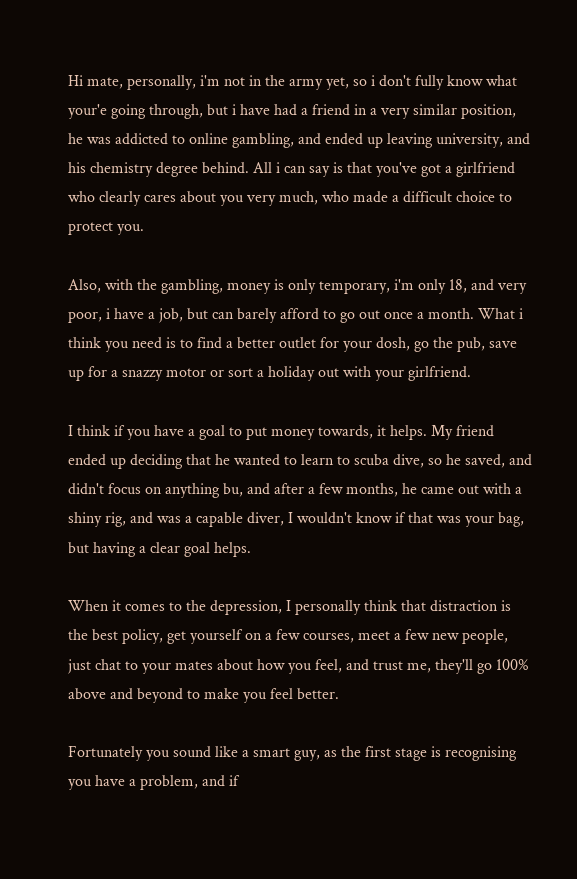Hi mate, personally, i'm not in the army yet, so i don't fully know what your'e going through, but i have had a friend in a very similar position, he was addicted to online gambling, and ended up leaving university, and his chemistry degree behind. All i can say is that you've got a girlfriend who clearly cares about you very much, who made a difficult choice to protect you.

Also, with the gambling, money is only temporary, i'm only 18, and very poor, i have a job, but can barely afford to go out once a month. What i think you need is to find a better outlet for your dosh, go the pub, save up for a snazzy motor or sort a holiday out with your girlfriend.

I think if you have a goal to put money towards, it helps. My friend ended up deciding that he wanted to learn to scuba dive, so he saved, and didn't focus on anything bu, and after a few months, he came out with a shiny rig, and was a capable diver, I wouldn't know if that was your bag, but having a clear goal helps.

When it comes to the depression, I personally think that distraction is the best policy, get yourself on a few courses, meet a few new people, just chat to your mates about how you feel, and trust me, they'll go 100% above and beyond to make you feel better.

Fortunately you sound like a smart guy, as the first stage is recognising you have a problem, and if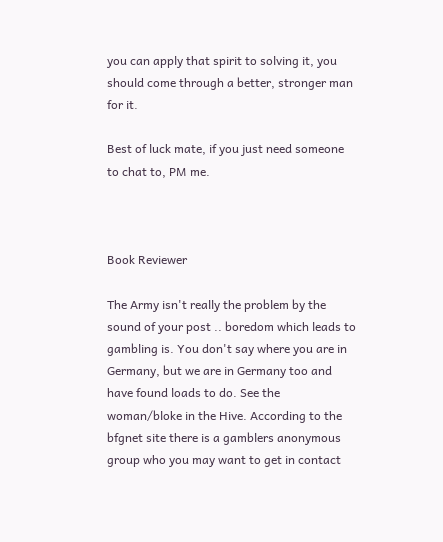you can apply that spirit to solving it, you should come through a better, stronger man for it.

Best of luck mate, if you just need someone to chat to, PM me.



Book Reviewer

The Army isn't really the problem by the sound of your post .. boredom which leads to gambling is. You don't say where you are in Germany, but we are in Germany too and have found loads to do. See the woman/bloke in the Hive. According to the bfgnet site there is a gamblers anonymous group who you may want to get in contact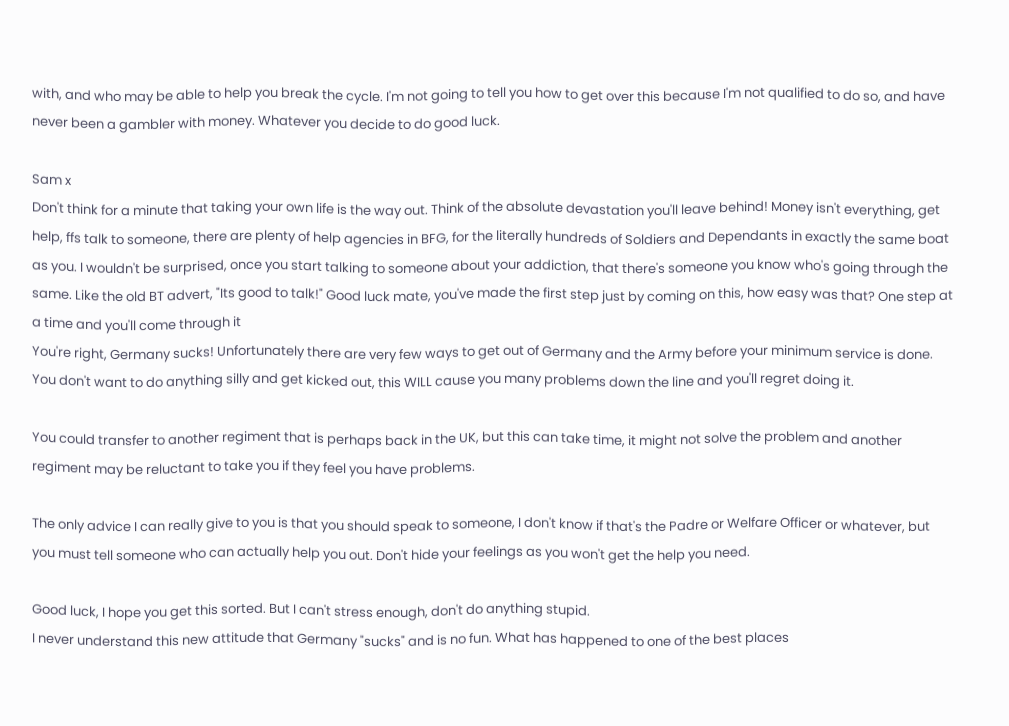with, and who may be able to help you break the cycle. I'm not going to tell you how to get over this because I'm not qualified to do so, and have never been a gambler with money. Whatever you decide to do good luck.

Sam x
Don't think for a minute that taking your own life is the way out. Think of the absolute devastation you'll leave behind! Money isn't everything, get help, ffs talk to someone, there are plenty of help agencies in BFG, for the literally hundreds of Soldiers and Dependants in exactly the same boat as you. I wouldn't be surprised, once you start talking to someone about your addiction, that there's someone you know who's going through the same. Like the old BT advert, "Its good to talk!" Good luck mate, you've made the first step just by coming on this, how easy was that? One step at a time and you'll come through it
You're right, Germany sucks! Unfortunately there are very few ways to get out of Germany and the Army before your minimum service is done. You don't want to do anything silly and get kicked out, this WILL cause you many problems down the line and you'll regret doing it.

You could transfer to another regiment that is perhaps back in the UK, but this can take time, it might not solve the problem and another regiment may be reluctant to take you if they feel you have problems.

The only advice I can really give to you is that you should speak to someone, I don't know if that's the Padre or Welfare Officer or whatever, but you must tell someone who can actually help you out. Don't hide your feelings as you won't get the help you need.

Good luck, I hope you get this sorted. But I can't stress enough, don't do anything stupid.
I never understand this new attitude that Germany "sucks" and is no fun. What has happened to one of the best places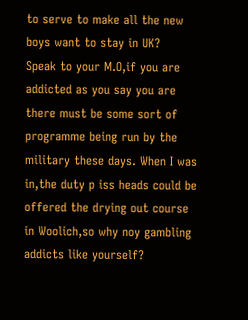to serve to make all the new boys want to stay in UK?
Speak to your M.O,if you are addicted as you say you are there must be some sort of programme being run by the military these days. When I was in,the duty p iss heads could be offered the drying out course in Woolich,so why noy gambling addicts like yourself?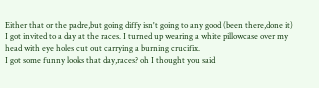Either that or the padre,but going diffy isn't going to any good (been there,done it)
I got invited to a day at the races. I turned up wearing a white pillowcase over my head with eye holes cut out carrying a burning crucifix.
I got some funny looks that day,races? oh I thought you said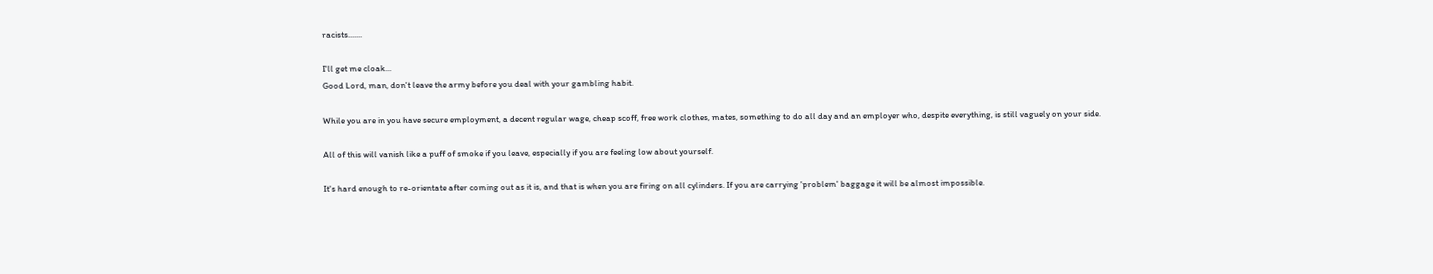racists.......

I'll get me cloak...
Good Lord, man, don't leave the army before you deal with your gambling habit.

While you are in you have secure employment, a decent regular wage, cheap scoff, free work clothes, mates, something to do all day and an employer who, despite everything, is still vaguely on your side.

All of this will vanish like a puff of smoke if you leave, especially if you are feeling low about yourself.

It's hard enough to re-orientate after coming out as it is, and that is when you are firing on all cylinders. If you are carrying 'problem' baggage it will be almost impossible.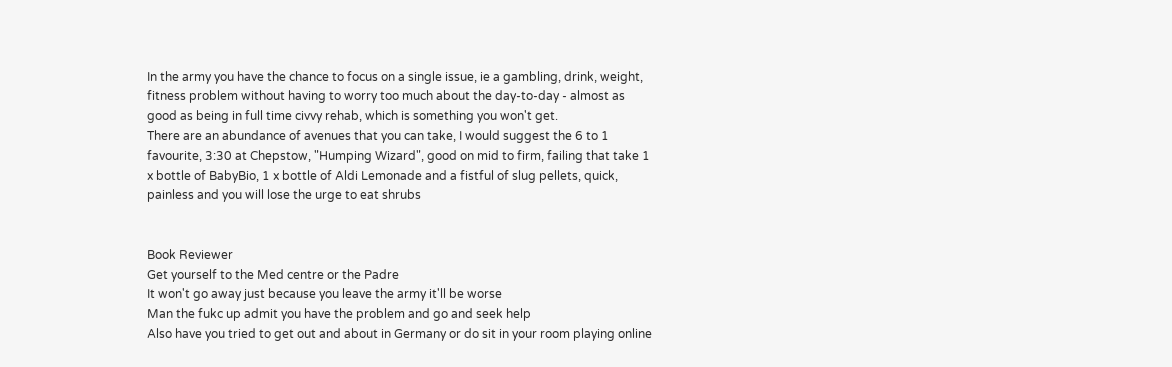In the army you have the chance to focus on a single issue, ie a gambling, drink, weight, fitness problem without having to worry too much about the day-to-day - almost as good as being in full time civvy rehab, which is something you won't get.
There are an abundance of avenues that you can take, I would suggest the 6 to 1 favourite, 3:30 at Chepstow, "Humping Wizard", good on mid to firm, failing that take 1 x bottle of BabyBio, 1 x bottle of Aldi Lemonade and a fistful of slug pellets, quick, painless and you will lose the urge to eat shrubs


Book Reviewer
Get yourself to the Med centre or the Padre
It won't go away just because you leave the army it'll be worse
Man the fukc up admit you have the problem and go and seek help
Also have you tried to get out and about in Germany or do sit in your room playing online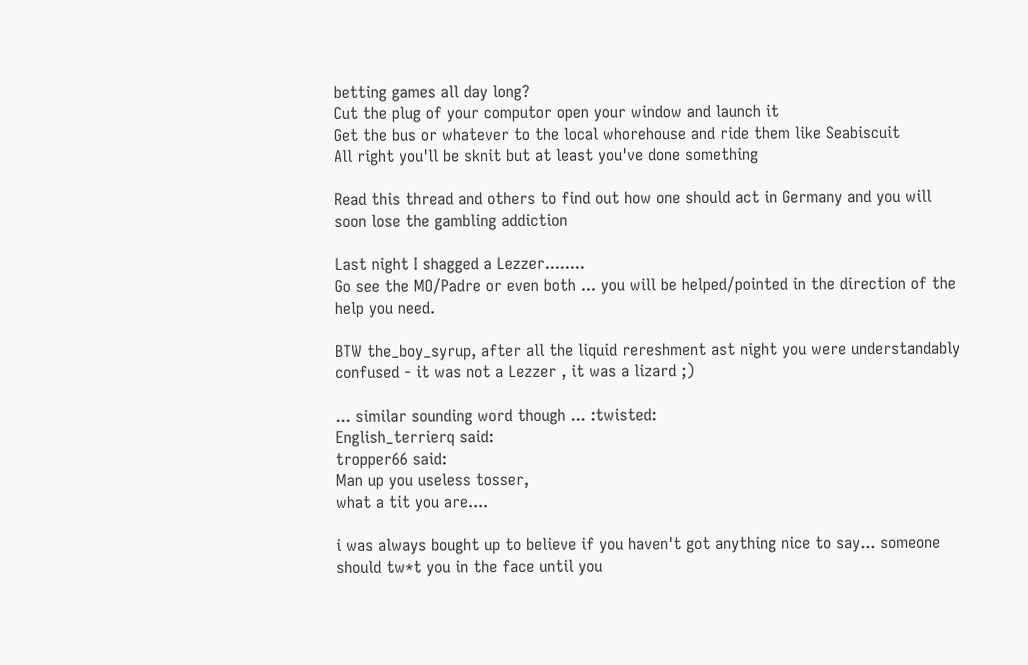betting games all day long?
Cut the plug of your computor open your window and launch it
Get the bus or whatever to the local whorehouse and ride them like Seabiscuit
All right you'll be sknit but at least you've done something

Read this thread and others to find out how one should act in Germany and you will soon lose the gambling addiction

Last night I shagged a Lezzer........
Go see the MO/Padre or even both ... you will be helped/pointed in the direction of the help you need.

BTW the_boy_syrup, after all the liquid rereshment ast night you were understandably confused - it was not a Lezzer , it was a lizard ;)

... similar sounding word though ... :twisted:
English_terrierq said:
tropper66 said:
Man up you useless tosser,
what a tit you are....

i was always bought up to believe if you haven't got anything nice to say... someone should tw*t you in the face until you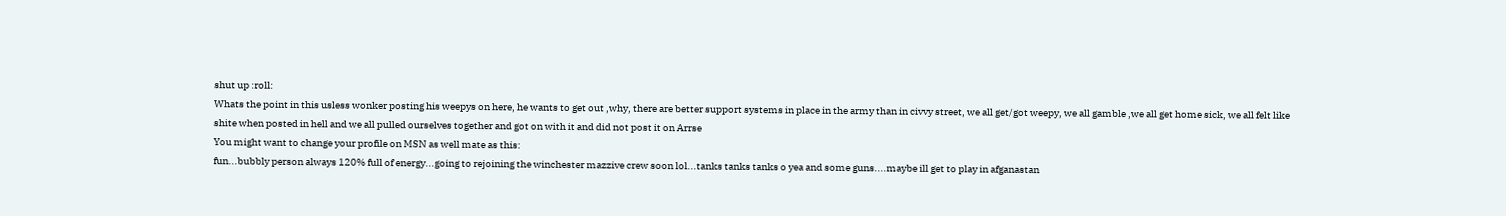shut up :roll:
Whats the point in this usless wonker posting his weepys on here, he wants to get out ,why, there are better support systems in place in the army than in civvy street, we all get/got weepy, we all gamble ,we all get home sick, we all felt like shite when posted in hell and we all pulled ourselves together and got on with it and did not post it on Arrse
You might want to change your profile on MSN as well mate as this:
fun...bubbly person always 120% full of energy...going to rejoining the winchester mazzive crew soon lol...tanks tanks tanks o yea and some guns....maybe ill get to play in afganastan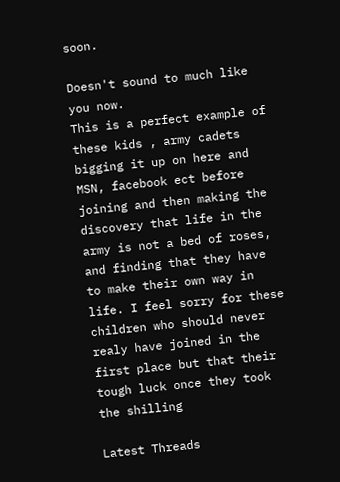soon.

Doesn't sound to much like you now.
This is a perfect example of these kids , army cadets bigging it up on here and MSN, facebook ect before joining and then making the discovery that life in the army is not a bed of roses, and finding that they have to make their own way in life. I feel sorry for these children who should never realy have joined in the first place but that their tough luck once they took the shilling

Latest Threads